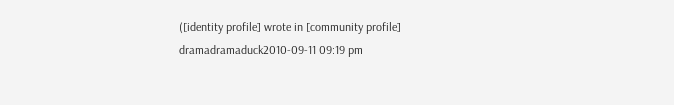([identity profile] wrote in [community profile] dramadramaduck2010-09-11 09:19 pm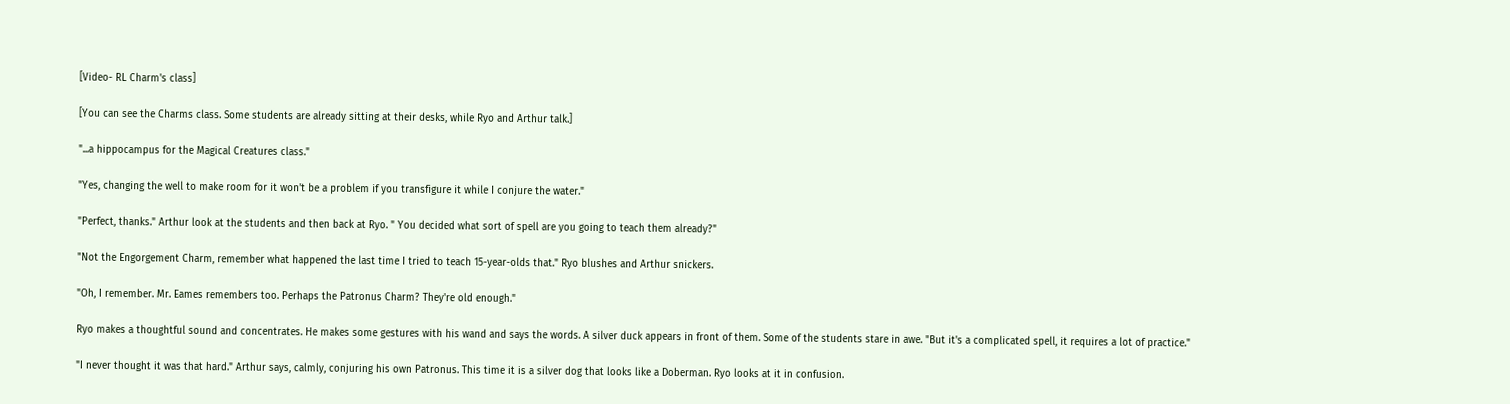[Video- RL Charm's class]

[You can see the Charms class. Some students are already sitting at their desks, while Ryo and Arthur talk.]

"...a hippocampus for the Magical Creatures class."

"Yes, changing the well to make room for it won't be a problem if you transfigure it while I conjure the water."

"Perfect, thanks." Arthur look at the students and then back at Ryo. " You decided what sort of spell are you going to teach them already?"

"Not the Engorgement Charm, remember what happened the last time I tried to teach 15-year-olds that." Ryo blushes and Arthur snickers.

"Oh, I remember. Mr. Eames remembers too. Perhaps the Patronus Charm? They're old enough."

Ryo makes a thoughtful sound and concentrates. He makes some gestures with his wand and says the words. A silver duck appears in front of them. Some of the students stare in awe. "But it's a complicated spell, it requires a lot of practice."

"I never thought it was that hard." Arthur says, calmly, conjuring his own Patronus. This time it is a silver dog that looks like a Doberman. Ryo looks at it in confusion.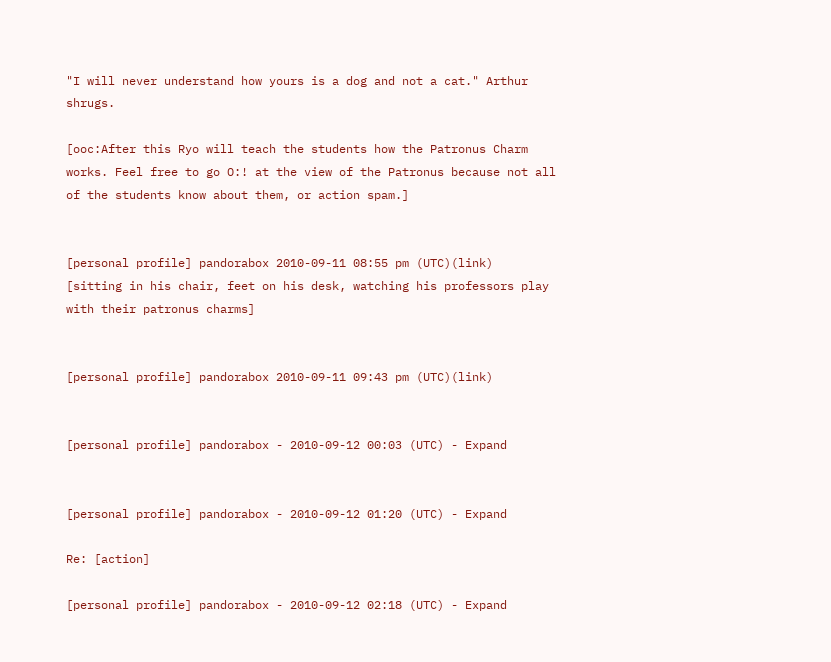"I will never understand how yours is a dog and not a cat." Arthur shrugs.

[ooc:After this Ryo will teach the students how the Patronus Charm works. Feel free to go O:! at the view of the Patronus because not all of the students know about them, or action spam.]


[personal profile] pandorabox 2010-09-11 08:55 pm (UTC)(link)
[sitting in his chair, feet on his desk, watching his professors play with their patronus charms]


[personal profile] pandorabox 2010-09-11 09:43 pm (UTC)(link)


[personal profile] pandorabox - 2010-09-12 00:03 (UTC) - Expand


[personal profile] pandorabox - 2010-09-12 01:20 (UTC) - Expand

Re: [action]

[personal profile] pandorabox - 2010-09-12 02:18 (UTC) - Expand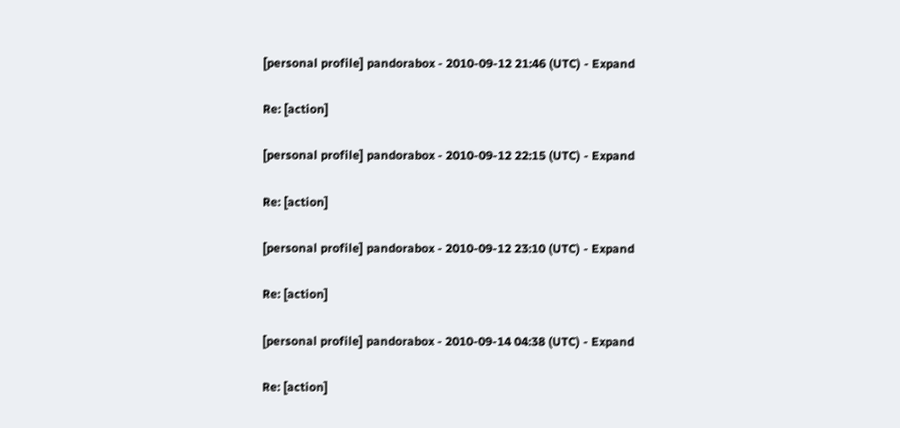[personal profile] pandorabox - 2010-09-12 21:46 (UTC) - Expand

Re: [action]

[personal profile] pandorabox - 2010-09-12 22:15 (UTC) - Expand

Re: [action]

[personal profile] pandorabox - 2010-09-12 23:10 (UTC) - Expand

Re: [action]

[personal profile] pandorabox - 2010-09-14 04:38 (UTC) - Expand

Re: [action]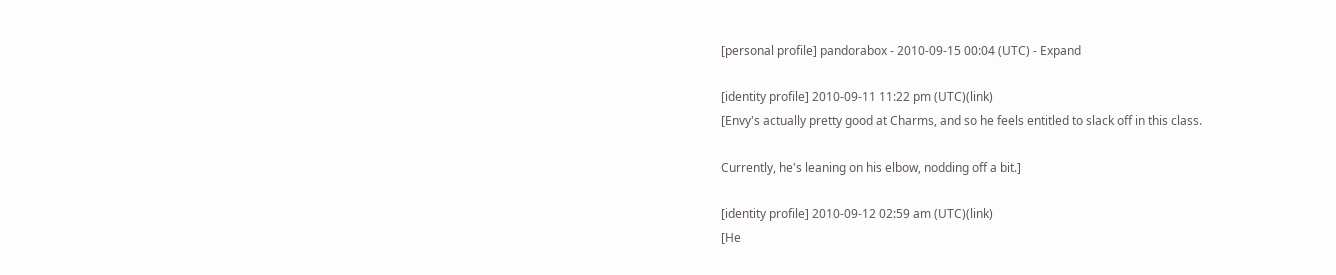[personal profile] pandorabox - 2010-09-15 00:04 (UTC) - Expand

[identity profile] 2010-09-11 11:22 pm (UTC)(link)
[Envy's actually pretty good at Charms, and so he feels entitled to slack off in this class.

Currently, he's leaning on his elbow, nodding off a bit.]

[identity profile] 2010-09-12 02:59 am (UTC)(link)
[He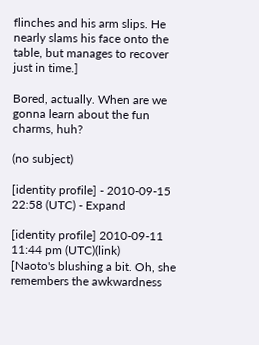flinches and his arm slips. He nearly slams his face onto the table, but manages to recover just in time.]

Bored, actually. When are we gonna learn about the fun charms, huh?

(no subject)

[identity profile] - 2010-09-15 22:58 (UTC) - Expand

[identity profile] 2010-09-11 11:44 pm (UTC)(link)
[Naoto's blushing a bit. Oh, she remembers the awkwardness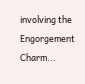involving the Engorgement Charm...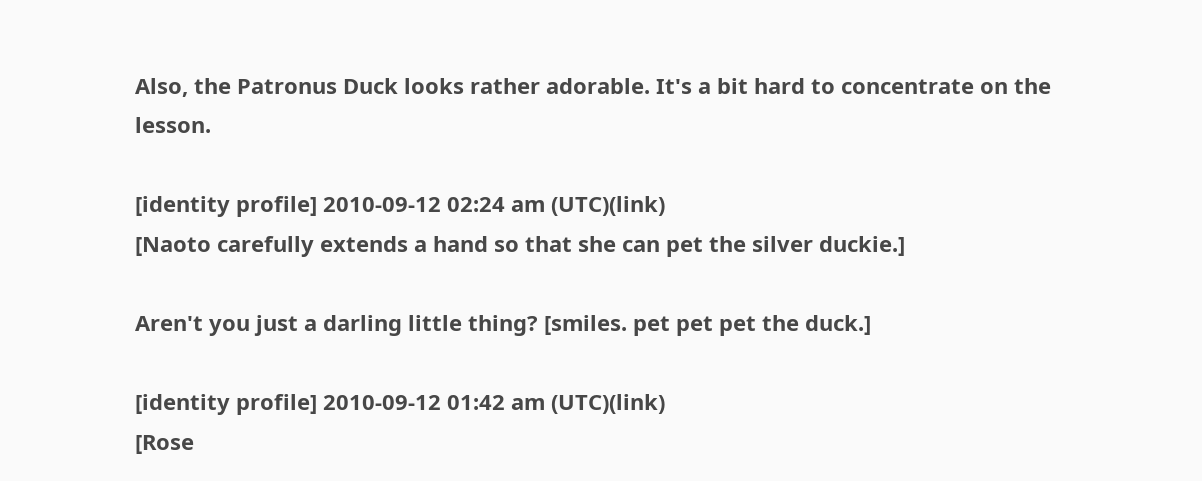Also, the Patronus Duck looks rather adorable. It's a bit hard to concentrate on the lesson.

[identity profile] 2010-09-12 02:24 am (UTC)(link)
[Naoto carefully extends a hand so that she can pet the silver duckie.]

Aren't you just a darling little thing? [smiles. pet pet pet the duck.]

[identity profile] 2010-09-12 01:42 am (UTC)(link)
[Rose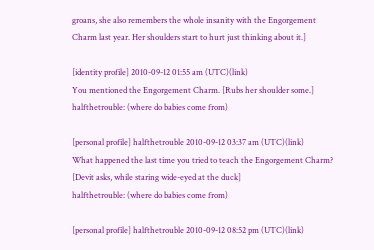groans, she also remembers the whole insanity with the Engorgement Charm last year. Her shoulders start to hurt just thinking about it.]

[identity profile] 2010-09-12 01:55 am (UTC)(link)
You mentioned the Engorgement Charm. [Rubs her shoulder some.]
halfthetrouble: (where do babies come from)

[personal profile] halfthetrouble 2010-09-12 03:37 am (UTC)(link)
What happened the last time you tried to teach the Engorgement Charm? [Devit asks, while staring wide-eyed at the duck]
halfthetrouble: (where do babies come from)

[personal profile] halfthetrouble 2010-09-12 08:52 pm (UTC)(link)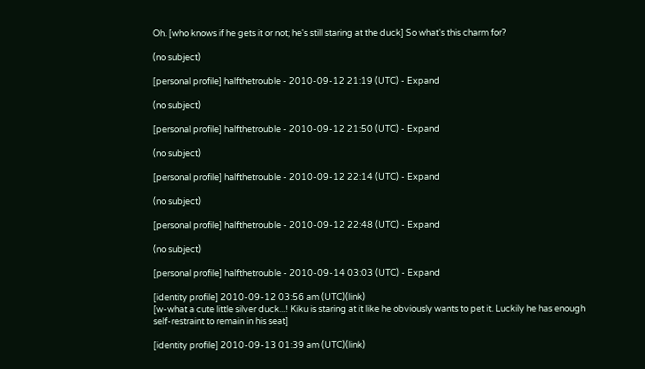Oh. [who knows if he gets it or not; he's still staring at the duck] So what's this charm for?

(no subject)

[personal profile] halfthetrouble - 2010-09-12 21:19 (UTC) - Expand

(no subject)

[personal profile] halfthetrouble - 2010-09-12 21:50 (UTC) - Expand

(no subject)

[personal profile] halfthetrouble - 2010-09-12 22:14 (UTC) - Expand

(no subject)

[personal profile] halfthetrouble - 2010-09-12 22:48 (UTC) - Expand

(no subject)

[personal profile] halfthetrouble - 2010-09-14 03:03 (UTC) - Expand

[identity profile] 2010-09-12 03:56 am (UTC)(link)
[w-what a cute little silver duck...! Kiku is staring at it like he obviously wants to pet it. Luckily he has enough self-restraint to remain in his seat]

[identity profile] 2010-09-13 01:39 am (UTC)(link)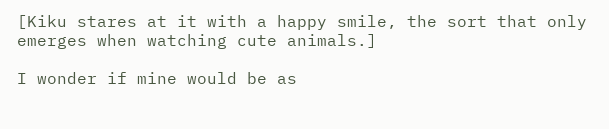[Kiku stares at it with a happy smile, the sort that only emerges when watching cute animals.]

I wonder if mine would be as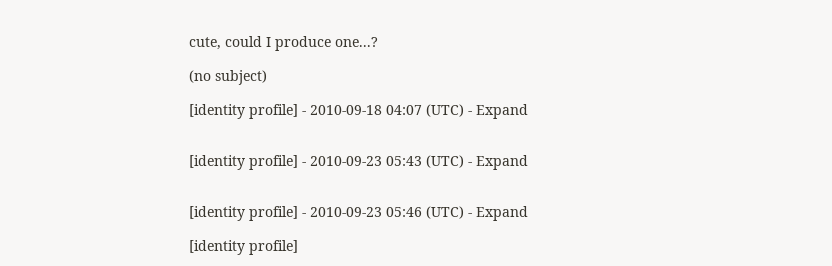cute, could I produce one...?

(no subject)

[identity profile] - 2010-09-18 04:07 (UTC) - Expand


[identity profile] - 2010-09-23 05:43 (UTC) - Expand


[identity profile] - 2010-09-23 05:46 (UTC) - Expand

[identity profile]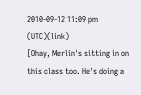2010-09-12 11:09 pm (UTC)(link)
[Ohay, Merlin's sitting in on this class too. He's doing a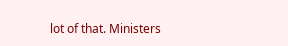lot of that. Ministers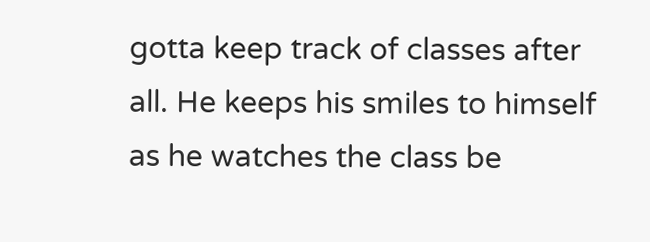gotta keep track of classes after all. He keeps his smiles to himself as he watches the class be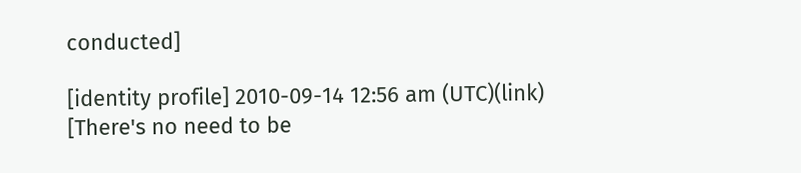conducted]

[identity profile] 2010-09-14 12:56 am (UTC)(link)
[There's no need to be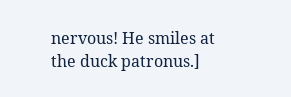nervous! He smiles at the duck patronus.]